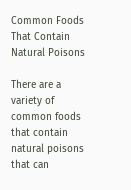Common Foods That Contain Natural Poisons

There are a variety of common foods that contain natural poisons that can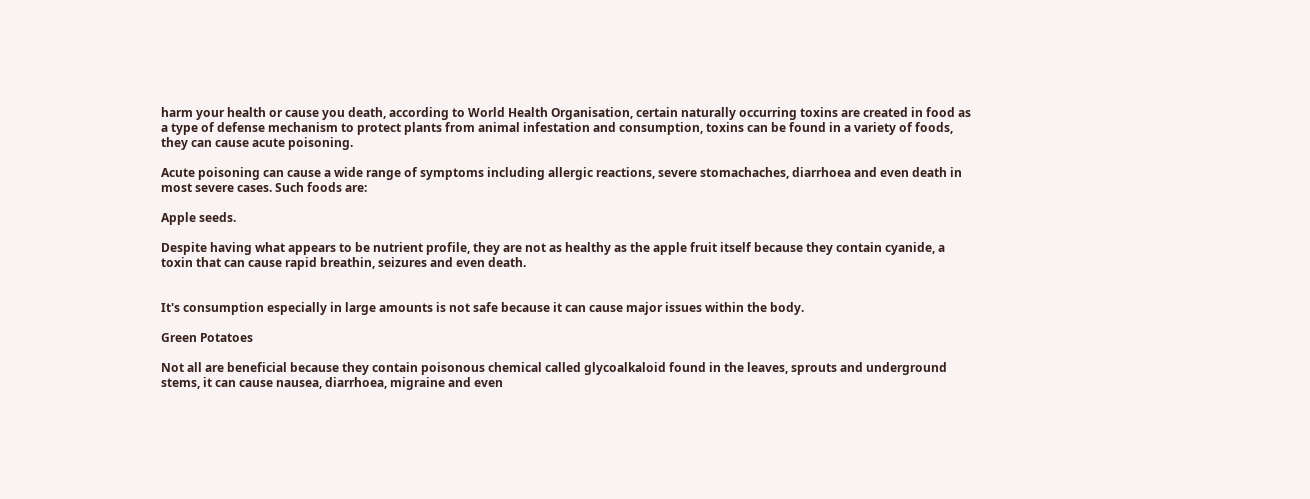harm your health or cause you death, according to World Health Organisation, certain naturally occurring toxins are created in food as a type of defense mechanism to protect plants from animal infestation and consumption, toxins can be found in a variety of foods, they can cause acute poisoning.

Acute poisoning can cause a wide range of symptoms including allergic reactions, severe stomachaches, diarrhoea and even death in most severe cases. Such foods are:

Apple seeds.

Despite having what appears to be nutrient profile, they are not as healthy as the apple fruit itself because they contain cyanide, a toxin that can cause rapid breathin, seizures and even death.


It's consumption especially in large amounts is not safe because it can cause major issues within the body.

Green Potatoes

Not all are beneficial because they contain poisonous chemical called glycoalkaloid found in the leaves, sprouts and underground stems, it can cause nausea, diarrhoea, migraine and even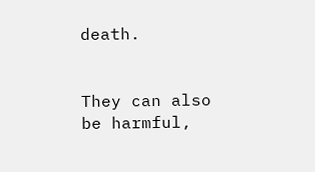death.


They can also be harmful,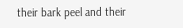their bark peel and their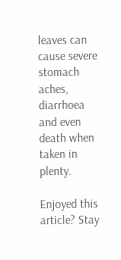leaves can cause severe stomach aches, diarrhoea and even death when taken in plenty.

Enjoyed this article? Stay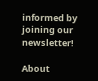informed by joining our newsletter!

About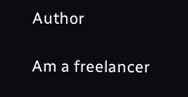Author

Am a freelancer